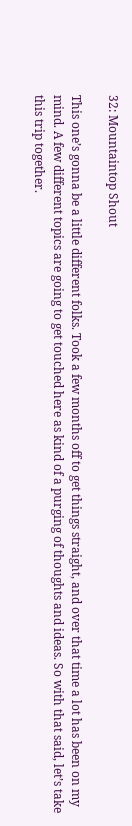32: Mountaintop Shout

This one’s gonna be a little different folks. Took a few months off to get things straight, and over that time a lot has been on my mind. A few different topics are going to get touched here as kind of a purging of thoughts and ideas. So with that said, let’s take this trip together.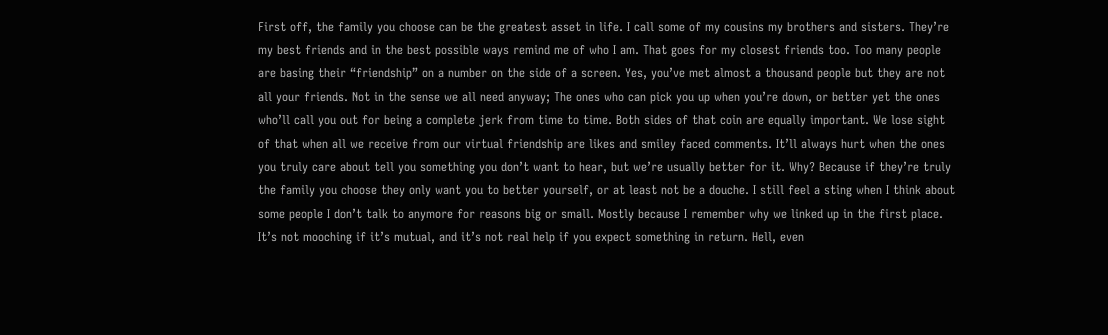First off, the family you choose can be the greatest asset in life. I call some of my cousins my brothers and sisters. They’re my best friends and in the best possible ways remind me of who I am. That goes for my closest friends too. Too many people are basing their “friendship” on a number on the side of a screen. Yes, you’ve met almost a thousand people but they are not all your friends. Not in the sense we all need anyway; The ones who can pick you up when you’re down, or better yet the ones who’ll call you out for being a complete jerk from time to time. Both sides of that coin are equally important. We lose sight of that when all we receive from our virtual friendship are likes and smiley faced comments. It’ll always hurt when the ones you truly care about tell you something you don’t want to hear, but we’re usually better for it. Why? Because if they’re truly the family you choose they only want you to better yourself, or at least not be a douche. I still feel a sting when I think about some people I don’t talk to anymore for reasons big or small. Mostly because I remember why we linked up in the first place. It’s not mooching if it’s mutual, and it’s not real help if you expect something in return. Hell, even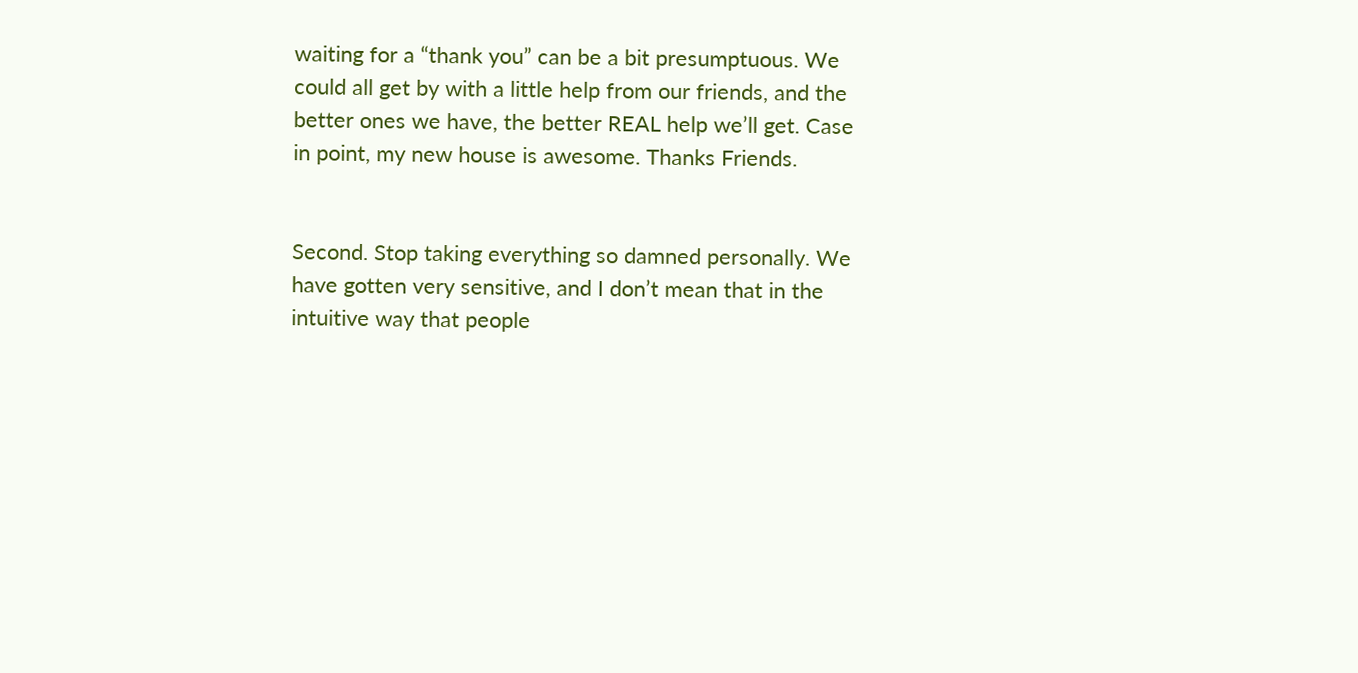waiting for a “thank you” can be a bit presumptuous. We could all get by with a little help from our friends, and the better ones we have, the better REAL help we’ll get. Case in point, my new house is awesome. Thanks Friends.


Second. Stop taking everything so damned personally. We have gotten very sensitive, and I don’t mean that in the intuitive way that people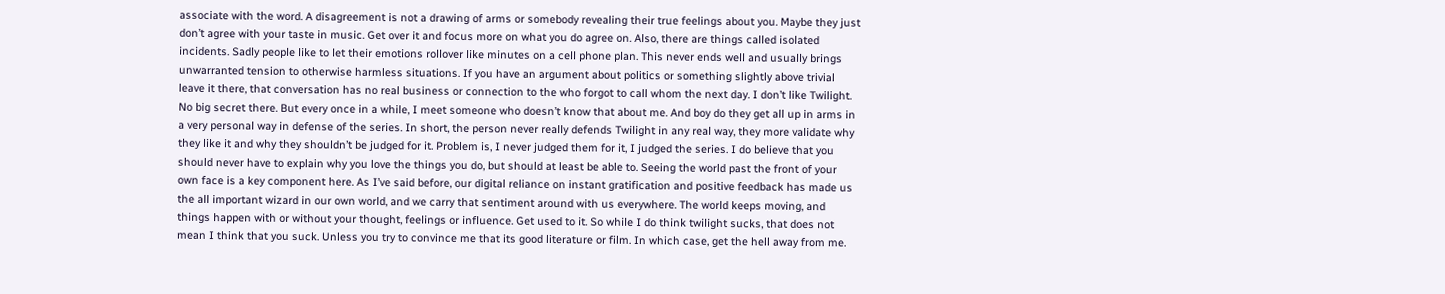associate with the word. A disagreement is not a drawing of arms or somebody revealing their true feelings about you. Maybe they just don’t agree with your taste in music. Get over it and focus more on what you do agree on. Also, there are things called isolated incidents. Sadly people like to let their emotions rollover like minutes on a cell phone plan. This never ends well and usually brings unwarranted tension to otherwise harmless situations. If you have an argument about politics or something slightly above trivial leave it there, that conversation has no real business or connection to the who forgot to call whom the next day. I don’t like Twilight. No big secret there. But every once in a while, I meet someone who doesn’t know that about me. And boy do they get all up in arms in a very personal way in defense of the series. In short, the person never really defends Twilight in any real way, they more validate why they like it and why they shouldn’t be judged for it. Problem is, I never judged them for it, I judged the series. I do believe that you should never have to explain why you love the things you do, but should at least be able to. Seeing the world past the front of your own face is a key component here. As I’ve said before, our digital reliance on instant gratification and positive feedback has made us the all important wizard in our own world, and we carry that sentiment around with us everywhere. The world keeps moving, and things happen with or without your thought, feelings or influence. Get used to it. So while I do think twilight sucks, that does not mean I think that you suck. Unless you try to convince me that its good literature or film. In which case, get the hell away from me.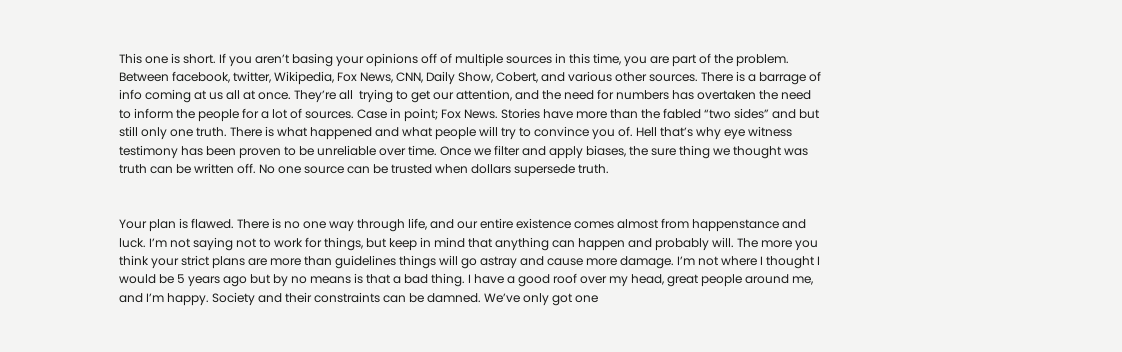This one is short. If you aren’t basing your opinions off of multiple sources in this time, you are part of the problem. Between facebook, twitter, Wikipedia, Fox News, CNN, Daily Show, Cobert, and various other sources. There is a barrage of info coming at us all at once. They’re all  trying to get our attention, and the need for numbers has overtaken the need to inform the people for a lot of sources. Case in point; Fox News. Stories have more than the fabled “two sides” and but still only one truth. There is what happened and what people will try to convince you of. Hell that’s why eye witness testimony has been proven to be unreliable over time. Once we filter and apply biases, the sure thing we thought was truth can be written off. No one source can be trusted when dollars supersede truth.


Your plan is flawed. There is no one way through life, and our entire existence comes almost from happenstance and luck. I’m not saying not to work for things, but keep in mind that anything can happen and probably will. The more you think your strict plans are more than guidelines things will go astray and cause more damage. I’m not where I thought I would be 5 years ago but by no means is that a bad thing. I have a good roof over my head, great people around me, and I’m happy. Society and their constraints can be damned. We’ve only got one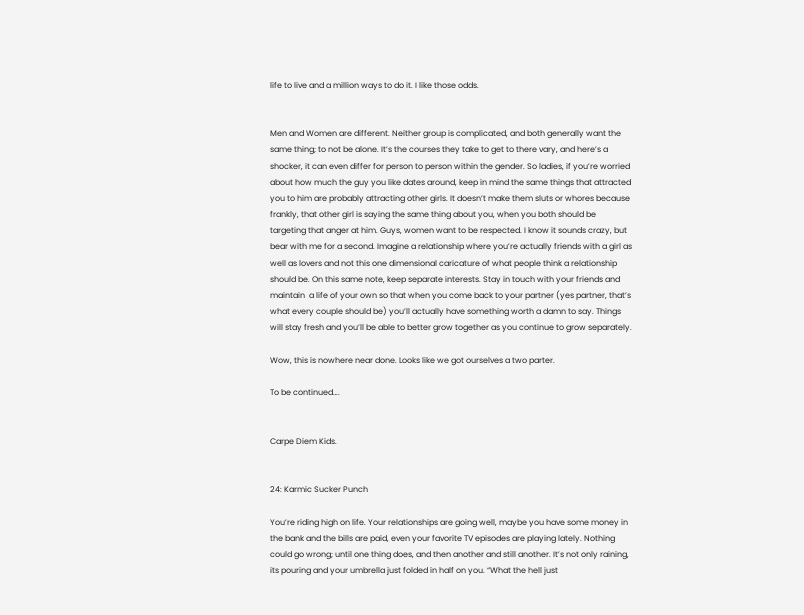life to live and a million ways to do it. I like those odds.


Men and Women are different. Neither group is complicated, and both generally want the same thing; to not be alone. It’s the courses they take to get to there vary, and here’s a shocker, it can even differ for person to person within the gender. So ladies, if you’re worried about how much the guy you like dates around, keep in mind the same things that attracted you to him are probably attracting other girls. It doesn’t make them sluts or whores because frankly, that other girl is saying the same thing about you, when you both should be targeting that anger at him. Guys, women want to be respected. I know it sounds crazy, but bear with me for a second. Imagine a relationship where you’re actually friends with a girl as well as lovers and not this one dimensional caricature of what people think a relationship should be. On this same note, keep separate interests. Stay in touch with your friends and maintain  a life of your own so that when you come back to your partner (yes partner, that’s what every couple should be) you’ll actually have something worth a damn to say. Things will stay fresh and you’ll be able to better grow together as you continue to grow separately.

Wow, this is nowhere near done. Looks like we got ourselves a two parter.

To be continued….


Carpe Diem Kids.


24: Karmic Sucker Punch

You’re riding high on life. Your relationships are going well, maybe you have some money in the bank and the bills are paid, even your favorite TV episodes are playing lately. Nothing could go wrong; until one thing does, and then another and still another. It’s not only raining, its pouring and your umbrella just folded in half on you. “What the hell just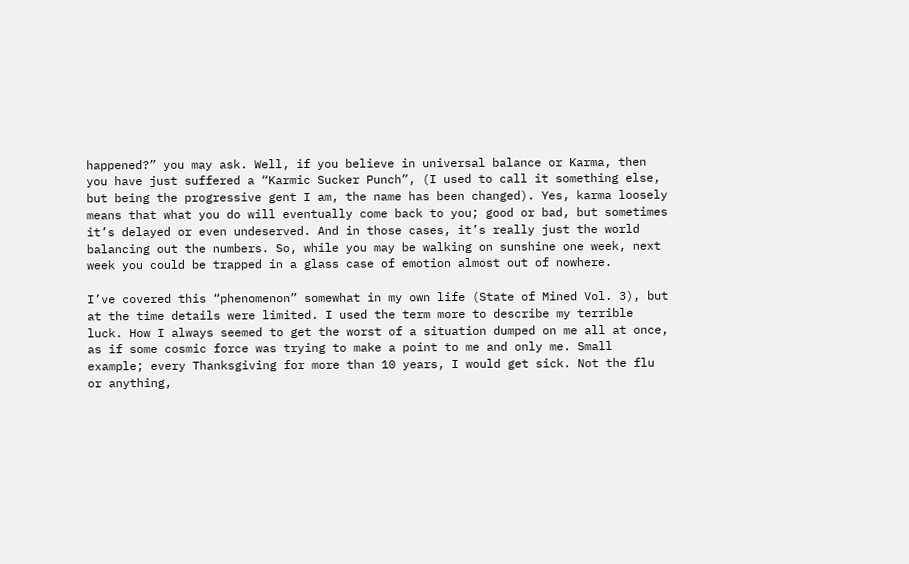happened?” you may ask. Well, if you believe in universal balance or Karma, then you have just suffered a “Karmic Sucker Punch”, (I used to call it something else, but being the progressive gent I am, the name has been changed). Yes, karma loosely means that what you do will eventually come back to you; good or bad, but sometimes it’s delayed or even undeserved. And in those cases, it’s really just the world balancing out the numbers. So, while you may be walking on sunshine one week, next week you could be trapped in a glass case of emotion almost out of nowhere.

I’ve covered this “phenomenon” somewhat in my own life (State of Mined Vol. 3), but at the time details were limited. I used the term more to describe my terrible luck. How I always seemed to get the worst of a situation dumped on me all at once, as if some cosmic force was trying to make a point to me and only me. Small example; every Thanksgiving for more than 10 years, I would get sick. Not the flu or anything,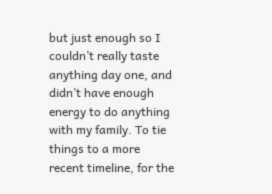but just enough so I couldn’t really taste anything day one, and didn’t have enough energy to do anything with my family. To tie things to a more recent timeline, for the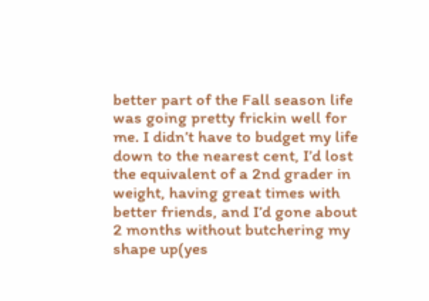better part of the Fall season life was going pretty frickin well for me. I didn’t have to budget my life down to the nearest cent, I’d lost the equivalent of a 2nd grader in weight, having great times with better friends, and I’d gone about 2 months without butchering my shape up(yes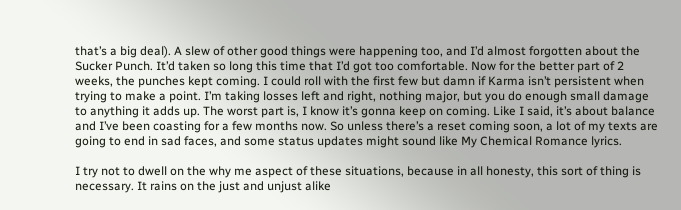that’s a big deal). A slew of other good things were happening too, and I’d almost forgotten about the Sucker Punch. It’d taken so long this time that I’d got too comfortable. Now for the better part of 2 weeks, the punches kept coming. I could roll with the first few but damn if Karma isn’t persistent when trying to make a point. I’m taking losses left and right, nothing major, but you do enough small damage to anything it adds up. The worst part is, I know it’s gonna keep on coming. Like I said, it’s about balance and I’ve been coasting for a few months now. So unless there’s a reset coming soon, a lot of my texts are going to end in sad faces, and some status updates might sound like My Chemical Romance lyrics.

I try not to dwell on the why me aspect of these situations, because in all honesty, this sort of thing is necessary. It rains on the just and unjust alike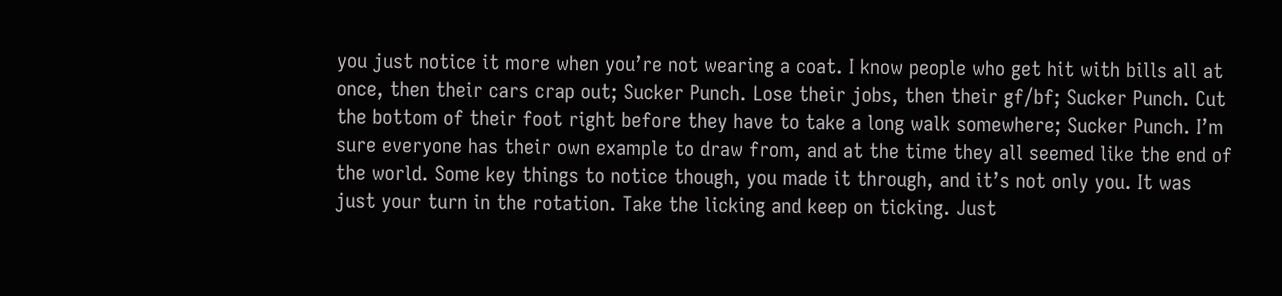you just notice it more when you’re not wearing a coat. I know people who get hit with bills all at once, then their cars crap out; Sucker Punch. Lose their jobs, then their gf/bf; Sucker Punch. Cut the bottom of their foot right before they have to take a long walk somewhere; Sucker Punch. I’m sure everyone has their own example to draw from, and at the time they all seemed like the end of the world. Some key things to notice though, you made it through, and it’s not only you. It was just your turn in the rotation. Take the licking and keep on ticking. Just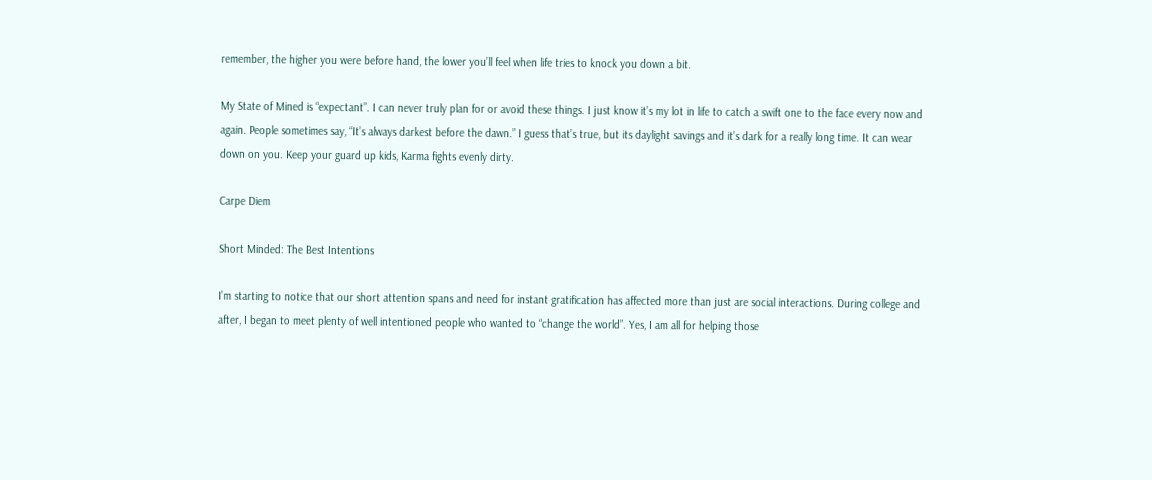remember, the higher you were before hand, the lower you’ll feel when life tries to knock you down a bit.

My State of Mined is “expectant”. I can never truly plan for or avoid these things. I just know it’s my lot in life to catch a swift one to the face every now and again. People sometimes say, “It’s always darkest before the dawn.” I guess that’s true, but its daylight savings and it’s dark for a really long time. It can wear down on you. Keep your guard up kids, Karma fights evenly dirty.

Carpe Diem

Short Minded: The Best Intentions

I’m starting to notice that our short attention spans and need for instant gratification has affected more than just are social interactions. During college and after, I began to meet plenty of well intentioned people who wanted to “change the world”. Yes, I am all for helping those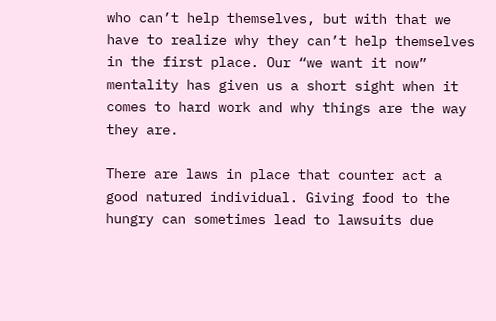who can’t help themselves, but with that we have to realize why they can’t help themselves in the first place. Our “we want it now” mentality has given us a short sight when it comes to hard work and why things are the way they are.

There are laws in place that counter act a good natured individual. Giving food to the hungry can sometimes lead to lawsuits due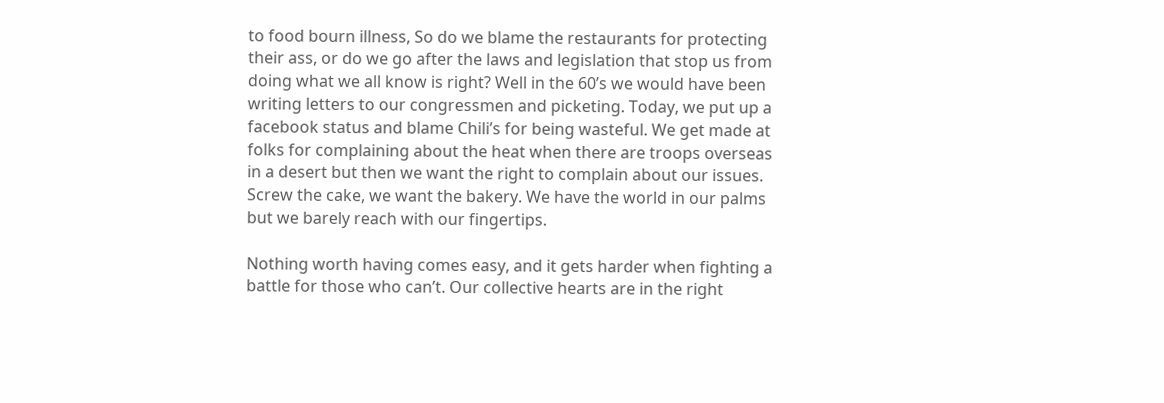to food bourn illness, So do we blame the restaurants for protecting their ass, or do we go after the laws and legislation that stop us from doing what we all know is right? Well in the 60’s we would have been writing letters to our congressmen and picketing. Today, we put up a facebook status and blame Chili’s for being wasteful. We get made at folks for complaining about the heat when there are troops overseas in a desert but then we want the right to complain about our issues. Screw the cake, we want the bakery. We have the world in our palms but we barely reach with our fingertips.

Nothing worth having comes easy, and it gets harder when fighting a battle for those who can’t. Our collective hearts are in the right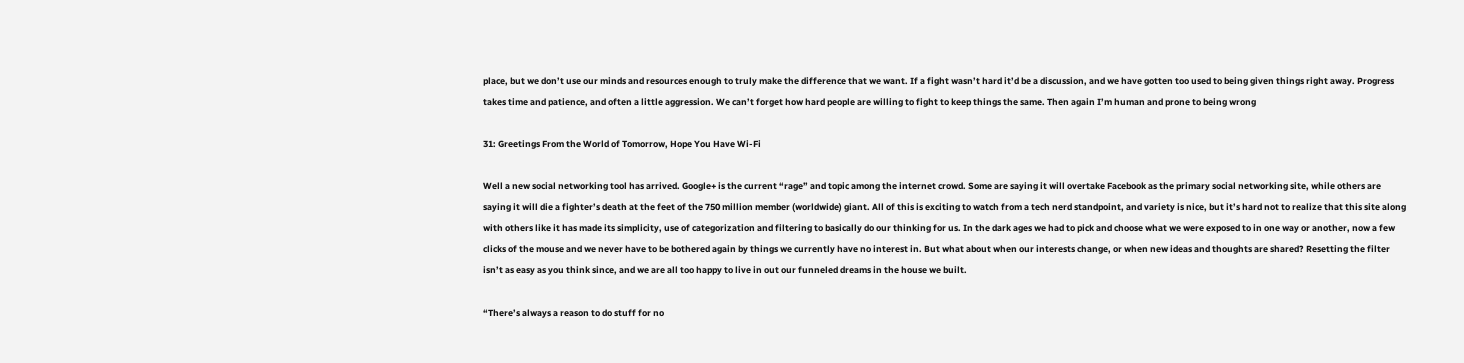place, but we don’t use our minds and resources enough to truly make the difference that we want. If a fight wasn’t hard it’d be a discussion, and we have gotten too used to being given things right away. Progress takes time and patience, and often a little aggression. We can’t forget how hard people are willing to fight to keep things the same. Then again I’m human and prone to being wrong

31: Greetings From the World of Tomorrow, Hope You Have Wi-Fi

Well a new social networking tool has arrived. Google+ is the current “rage” and topic among the internet crowd. Some are saying it will overtake Facebook as the primary social networking site, while others are saying it will die a fighter’s death at the feet of the 750 million member (worldwide) giant. All of this is exciting to watch from a tech nerd standpoint, and variety is nice, but it’s hard not to realize that this site along with others like it has made its simplicity, use of categorization and filtering to basically do our thinking for us. In the dark ages we had to pick and choose what we were exposed to in one way or another, now a few clicks of the mouse and we never have to be bothered again by things we currently have no interest in. But what about when our interests change, or when new ideas and thoughts are shared? Resetting the filter isn’t as easy as you think since, and we are all too happy to live in out our funneled dreams in the house we built.

“There’s always a reason to do stuff for no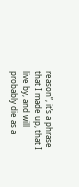reason”, it’s a phrase that I made up, that I live by, and will probably die as a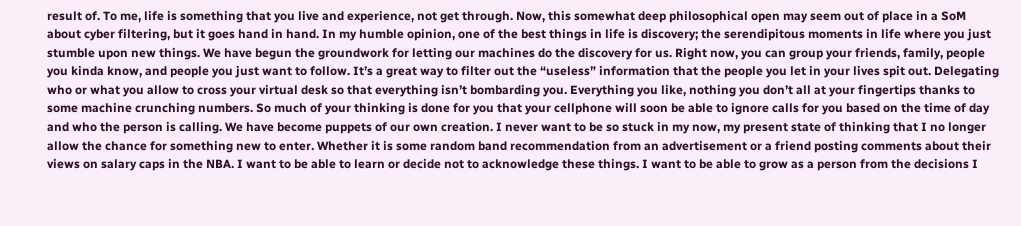result of. To me, life is something that you live and experience, not get through. Now, this somewhat deep philosophical open may seem out of place in a SoM about cyber filtering, but it goes hand in hand. In my humble opinion, one of the best things in life is discovery; the serendipitous moments in life where you just stumble upon new things. We have begun the groundwork for letting our machines do the discovery for us. Right now, you can group your friends, family, people you kinda know, and people you just want to follow. It’s a great way to filter out the “useless” information that the people you let in your lives spit out. Delegating who or what you allow to cross your virtual desk so that everything isn’t bombarding you. Everything you like, nothing you don’t all at your fingertips thanks to some machine crunching numbers. So much of your thinking is done for you that your cellphone will soon be able to ignore calls for you based on the time of day and who the person is calling. We have become puppets of our own creation. I never want to be so stuck in my now, my present state of thinking that I no longer allow the chance for something new to enter. Whether it is some random band recommendation from an advertisement or a friend posting comments about their views on salary caps in the NBA. I want to be able to learn or decide not to acknowledge these things. I want to be able to grow as a person from the decisions I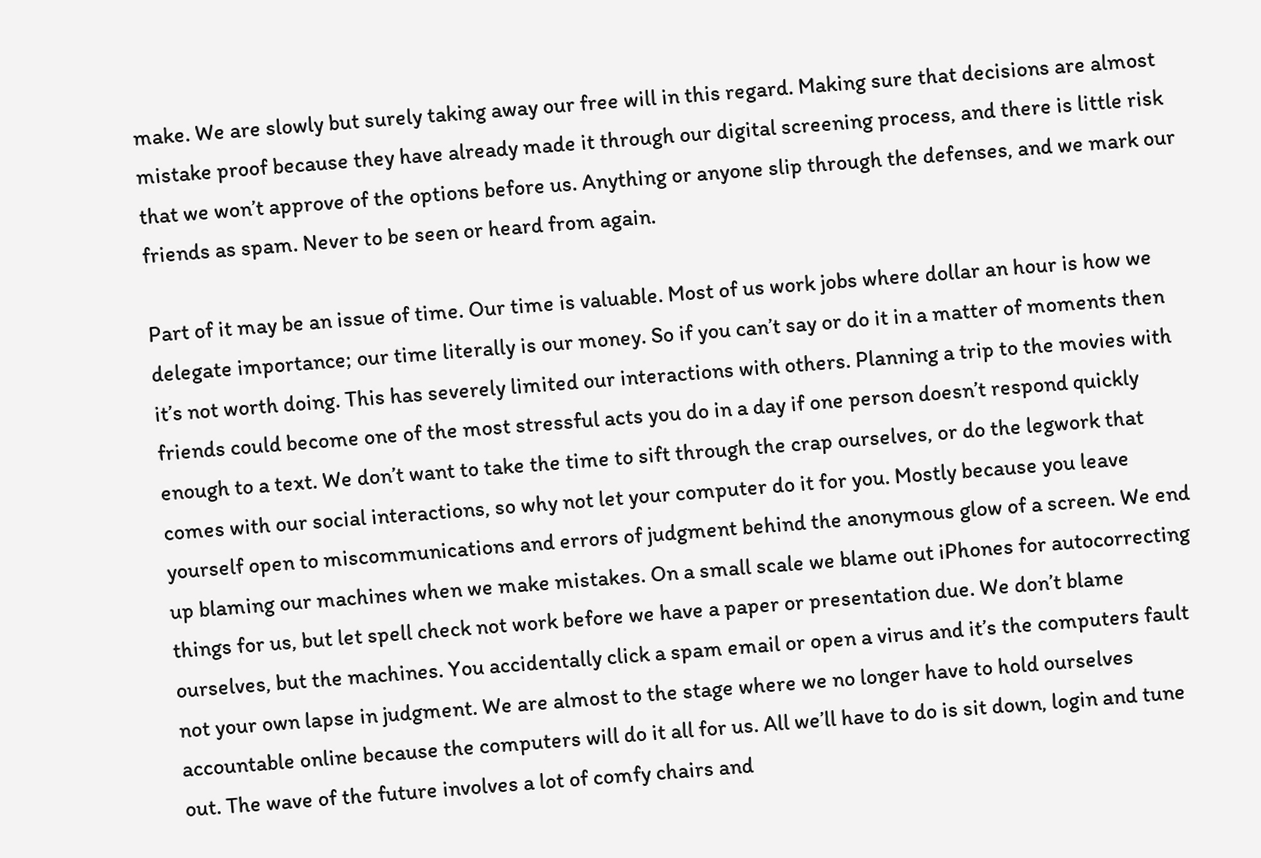make. We are slowly but surely taking away our free will in this regard. Making sure that decisions are almost mistake proof because they have already made it through our digital screening process, and there is little risk that we won’t approve of the options before us. Anything or anyone slip through the defenses, and we mark our friends as spam. Never to be seen or heard from again.

Part of it may be an issue of time. Our time is valuable. Most of us work jobs where dollar an hour is how we delegate importance; our time literally is our money. So if you can’t say or do it in a matter of moments then it’s not worth doing. This has severely limited our interactions with others. Planning a trip to the movies with friends could become one of the most stressful acts you do in a day if one person doesn’t respond quickly enough to a text. We don’t want to take the time to sift through the crap ourselves, or do the legwork that comes with our social interactions, so why not let your computer do it for you. Mostly because you leave yourself open to miscommunications and errors of judgment behind the anonymous glow of a screen. We end up blaming our machines when we make mistakes. On a small scale we blame out iPhones for autocorrecting things for us, but let spell check not work before we have a paper or presentation due. We don’t blame ourselves, but the machines. You accidentally click a spam email or open a virus and it’s the computers fault not your own lapse in judgment. We are almost to the stage where we no longer have to hold ourselves accountable online because the computers will do it all for us. All we’ll have to do is sit down, login and tune out. The wave of the future involves a lot of comfy chairs and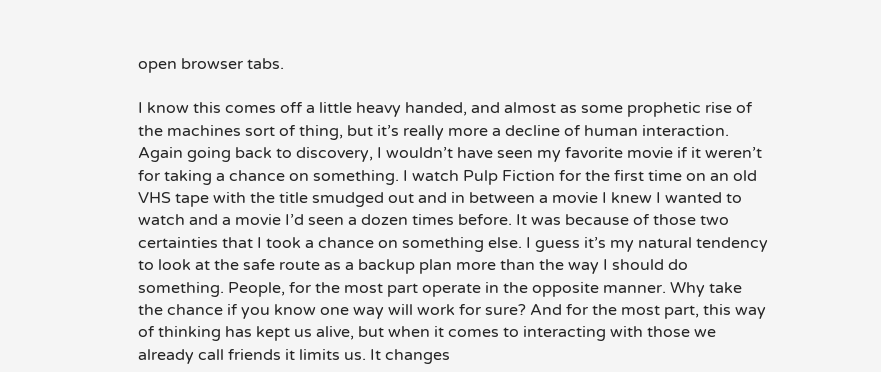open browser tabs.

I know this comes off a little heavy handed, and almost as some prophetic rise of the machines sort of thing, but it’s really more a decline of human interaction. Again going back to discovery, I wouldn’t have seen my favorite movie if it weren’t for taking a chance on something. I watch Pulp Fiction for the first time on an old VHS tape with the title smudged out and in between a movie I knew I wanted to watch and a movie I’d seen a dozen times before. It was because of those two certainties that I took a chance on something else. I guess it’s my natural tendency to look at the safe route as a backup plan more than the way I should do something. People, for the most part operate in the opposite manner. Why take the chance if you know one way will work for sure? And for the most part, this way of thinking has kept us alive, but when it comes to interacting with those we already call friends it limits us. It changes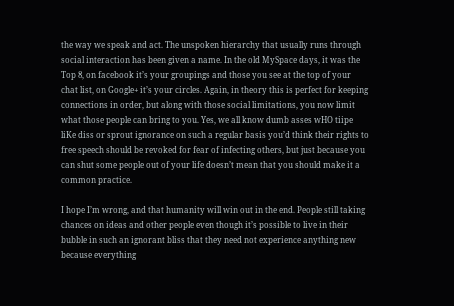the way we speak and act. The unspoken hierarchy that usually runs through social interaction has been given a name. In the old MySpace days, it was the Top 8, on facebook it’s your groupings and those you see at the top of your chat list, on Google+ it’s your circles. Again, in theory this is perfect for keeping connections in order, but along with those social limitations, you now limit what those people can bring to you. Yes, we all know dumb asses wHO tiipe liKe diss or sprout ignorance on such a regular basis you’d think their rights to free speech should be revoked for fear of infecting others, but just because you can shut some people out of your life doesn’t mean that you should make it a common practice.

I hope I’m wrong, and that humanity will win out in the end. People still taking chances on ideas and other people even though it’s possible to live in their bubble in such an ignorant bliss that they need not experience anything new because everything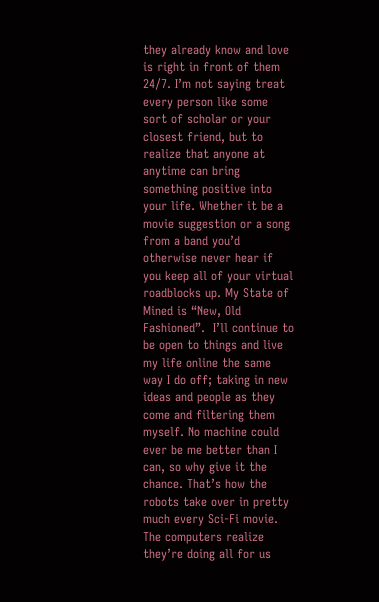they already know and love is right in front of them 24/7. I’m not saying treat every person like some sort of scholar or your closest friend, but to realize that anyone at anytime can bring something positive into your life. Whether it be a movie suggestion or a song from a band you’d otherwise never hear if you keep all of your virtual roadblocks up. My State of Mined is “New, Old Fashioned”.  I’ll continue to be open to things and live my life online the same way I do off; taking in new ideas and people as they come and filtering them myself. No machine could ever be me better than I can, so why give it the chance. That’s how the robots take over in pretty much every Sci-Fi movie. The computers realize they’re doing all for us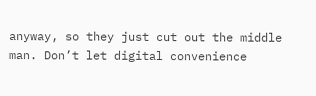anyway, so they just cut out the middle man. Don’t let digital convenience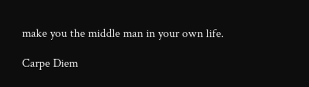make you the middle man in your own life.

Carpe Diem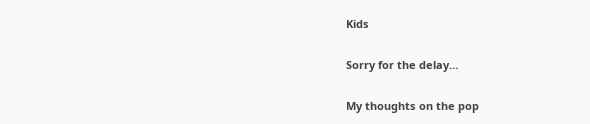Kids

Sorry for the delay…

My thoughts on the pop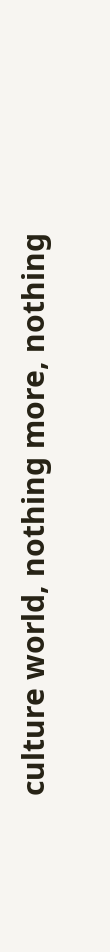culture world, nothing more, nothing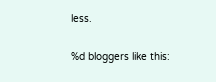less.

%d bloggers like this: